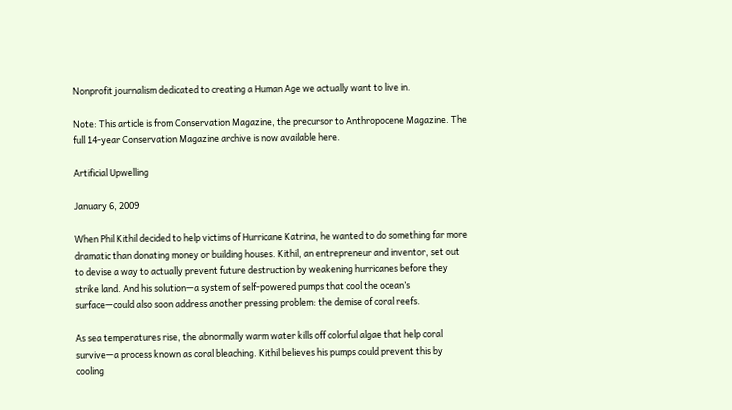Nonprofit journalism dedicated to creating a Human Age we actually want to live in.

Note: This article is from Conservation Magazine, the precursor to Anthropocene Magazine. The full 14-year Conservation Magazine archive is now available here.

Artificial Upwelling

January 6, 2009

When Phil Kithil decided to help victims of Hurricane Katrina, he wanted to do something far more dramatic than donating money or building houses. Kithil, an entrepreneur and inventor, set out to devise a way to actually prevent future destruction by weakening hurricanes before they strike land. And his solution—a system of self-powered pumps that cool the ocean’s surface—could also soon address another pressing problem: the demise of coral reefs.

As sea temperatures rise, the abnormally warm water kills off colorful algae that help coral survive—a process known as coral bleaching. Kithil believes his pumps could prevent this by cooling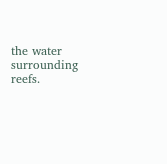the water surrounding reefs.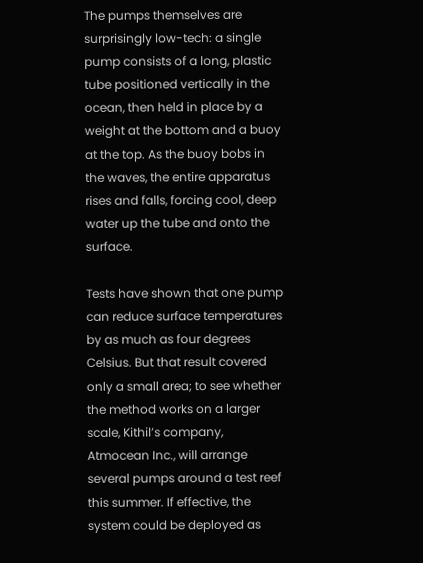The pumps themselves are surprisingly low-tech: a single pump consists of a long, plastic tube positioned vertically in the ocean, then held in place by a weight at the bottom and a buoy at the top. As the buoy bobs in the waves, the entire apparatus rises and falls, forcing cool, deep water up the tube and onto the surface.

Tests have shown that one pump can reduce surface temperatures by as much as four degrees Celsius. But that result covered only a small area; to see whether the method works on a larger scale, Kithil’s company, Atmocean Inc., will arrange several pumps around a test reef this summer. If effective, the system could be deployed as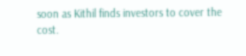soon as Kithil finds investors to cover the cost.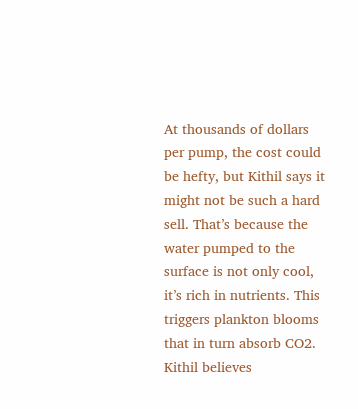At thousands of dollars per pump, the cost could be hefty, but Kithil says it might not be such a hard sell. That’s because the water pumped to the surface is not only cool, it’s rich in nutrients. This triggers plankton blooms that in turn absorb CO2. Kithil believes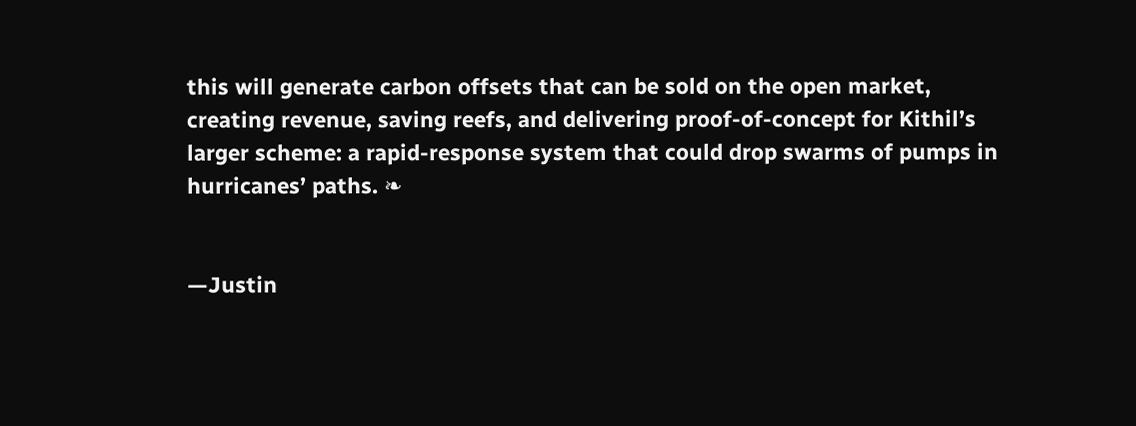this will generate carbon offsets that can be sold on the open market, creating revenue, saving reefs, and delivering proof-of-concept for Kithil’s larger scheme: a rapid-response system that could drop swarms of pumps in hurricanes’ paths. ❧


—Justin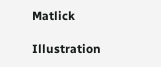Matlick

Illustration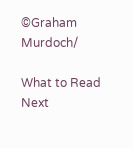©Graham Murdoch/

What to Read Next